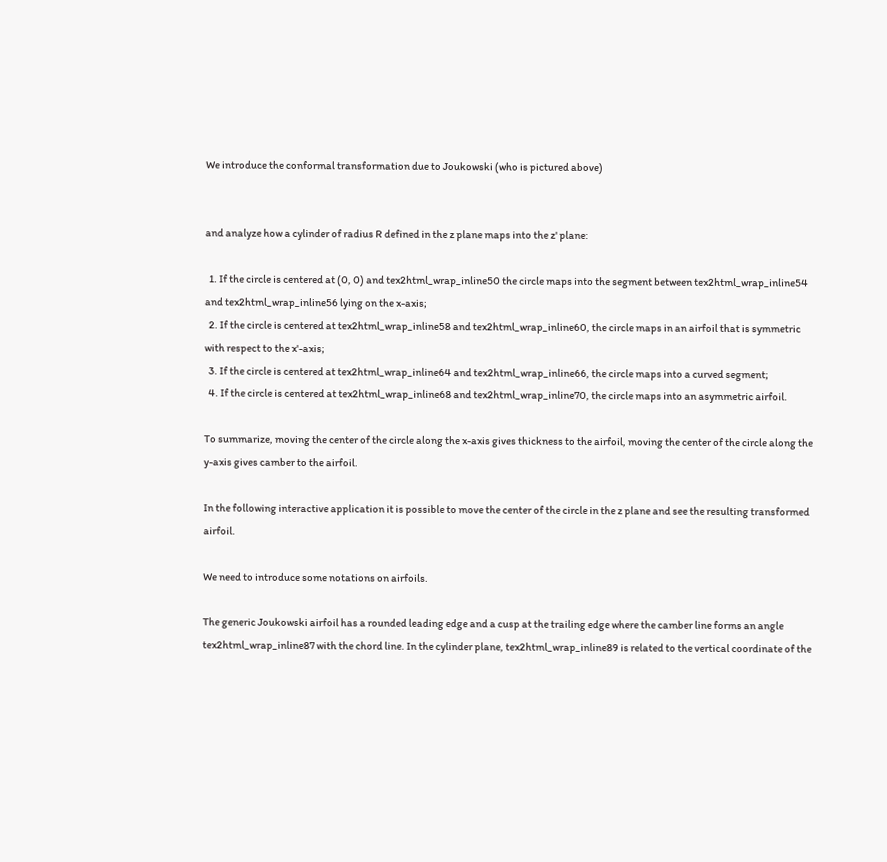We introduce the conformal transformation due to Joukowski (who is pictured above)


and analyze how a cylinder of radius R defined in the z plane maps into the z' plane:

  1. If the circle is centered at (0, 0) and tex2html_wrap_inline50 the circle maps into the segment between tex2html_wrap_inline54 and tex2html_wrap_inline56 lying on the x-axis;
  2. If the circle is centered at tex2html_wrap_inline58 and tex2html_wrap_inline60, the circle maps in an airfoil that is symmetric with respect to the x'-axis;
  3. If the circle is centered at tex2html_wrap_inline64 and tex2html_wrap_inline66, the circle maps into a curved segment;
  4. If the circle is centered at tex2html_wrap_inline68 and tex2html_wrap_inline70, the circle maps into an asymmetric airfoil.

To summarize, moving the center of the circle along the x-axis gives thickness to the airfoil, moving the center of the circle along the y-axis gives camber to the airfoil.

In the following interactive application it is possible to move the center of the circle in the z plane and see the resulting transformed airfoil.

We need to introduce some notations on airfoils.

The generic Joukowski airfoil has a rounded leading edge and a cusp at the trailing edge where the camber line forms an angle tex2html_wrap_inline87 with the chord line. In the cylinder plane, tex2html_wrap_inline89 is related to the vertical coordinate of the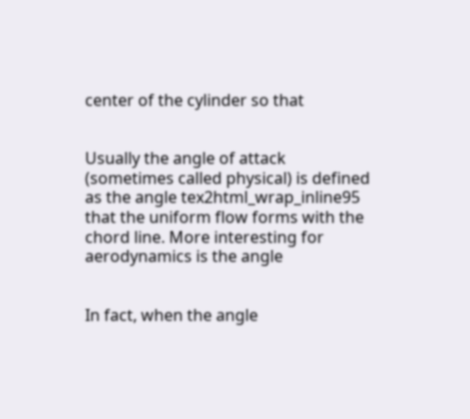center of the cylinder so that


Usually the angle of attack (sometimes called physical) is defined as the angle tex2html_wrap_inline95 that the uniform flow forms with the chord line. More interesting for aerodynamics is the angle


In fact, when the angle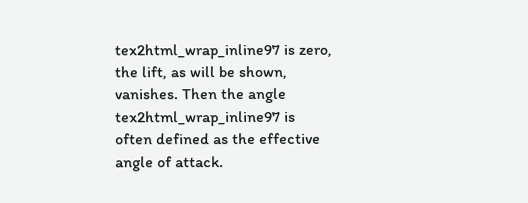tex2html_wrap_inline97 is zero, the lift, as will be shown, vanishes. Then the angle tex2html_wrap_inline97 is often defined as the effective angle of attack.